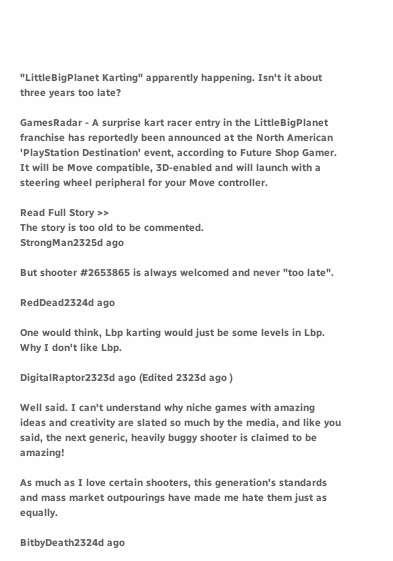"LittleBigPlanet Karting" apparently happening. Isn't it about three years too late?

GamesRadar - A surprise kart racer entry in the LittleBigPlanet franchise has reportedly been announced at the North American 'PlayStation Destination' event, according to Future Shop Gamer. It will be Move compatible, 3D-enabled and will launch with a steering wheel peripheral for your Move controller.

Read Full Story >>
The story is too old to be commented.
StrongMan2325d ago

But shooter #2653865 is always welcomed and never "too late".

RedDead2324d ago

One would think, Lbp karting would just be some levels in Lbp. Why I don't like Lbp.

DigitalRaptor2323d ago (Edited 2323d ago )

Well said. I can't understand why niche games with amazing ideas and creativity are slated so much by the media, and like you said, the next generic, heavily buggy shooter is claimed to be amazing!

As much as I love certain shooters, this generation's standards and mass market outpourings have made me hate them just as equally.

BitbyDeath2324d ago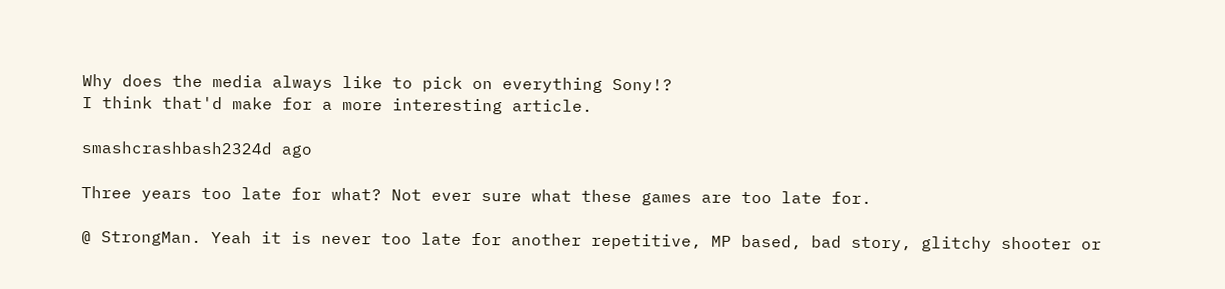Why does the media always like to pick on everything Sony!?
I think that'd make for a more interesting article.

smashcrashbash2324d ago

Three years too late for what? Not ever sure what these games are too late for.

@ StrongMan. Yeah it is never too late for another repetitive, MP based, bad story, glitchy shooter or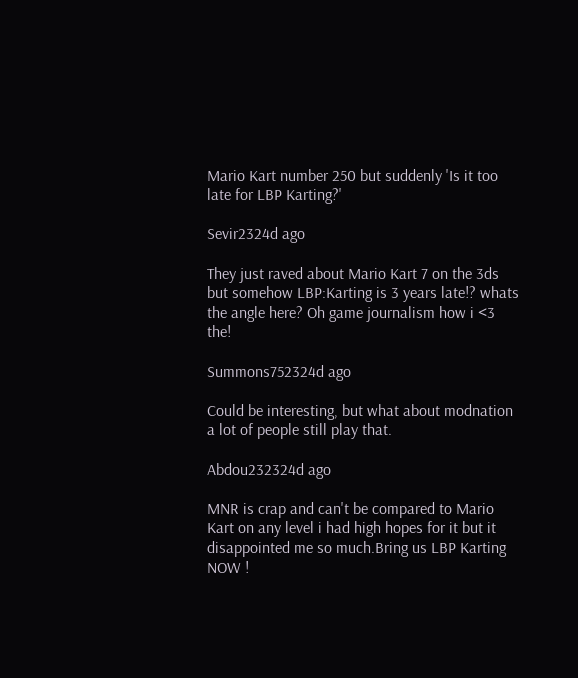Mario Kart number 250 but suddenly 'Is it too late for LBP Karting?'

Sevir2324d ago

They just raved about Mario Kart 7 on the 3ds but somehow LBP:Karting is 3 years late!? whats the angle here? Oh game journalism how i <3 the!

Summons752324d ago

Could be interesting, but what about modnation a lot of people still play that.

Abdou232324d ago

MNR is crap and can't be compared to Mario Kart on any level i had high hopes for it but it disappointed me so much.Bring us LBP Karting NOW !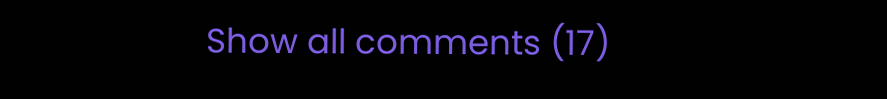Show all comments (17)